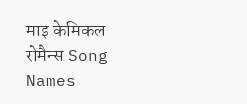माइ केमिकल रोमैन्स Song Names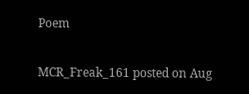Poem

MCR_Freak_161 posted on Aug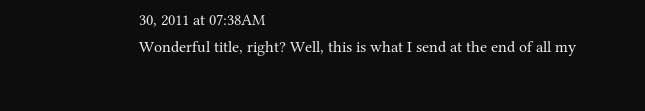30, 2011 at 07:38AM
Wonderful title, right? Well, this is what I send at the end of all my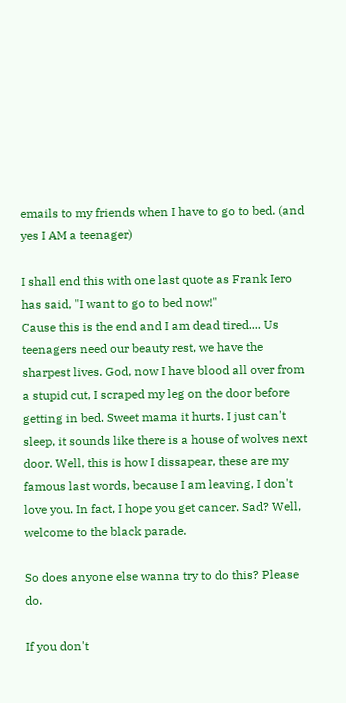emails to my friends when I have to go to bed. (and yes I AM a teenager)

I shall end this with one last quote as Frank Iero has said, "I want to go to bed now!"
Cause this is the end and I am dead tired.... Us teenagers need our beauty rest, we have the sharpest lives. God, now I have blood all over from a stupid cut, I scraped my leg on the door before getting in bed. Sweet mama it hurts. I just can't sleep, it sounds like there is a house of wolves next door. Well, this is how I dissapear, these are my famous last words, because I am leaving, I don't love you. In fact, I hope you get cancer. Sad? Well, welcome to the black parade.

So does anyone else wanna try to do this? Please do.

If you don't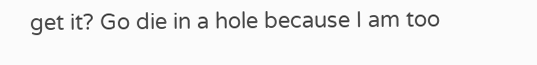get it? Go die in a hole because I am too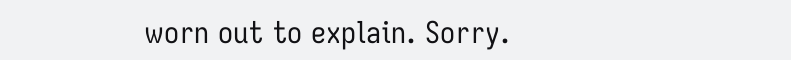worn out to explain. Sorry.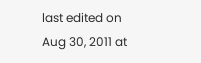last edited on Aug 30, 2011 at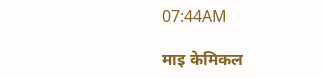07:44AM

माइ केमिकल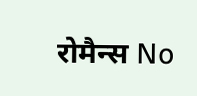रोमैन्स No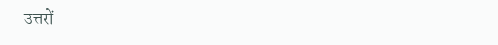उत्तरों